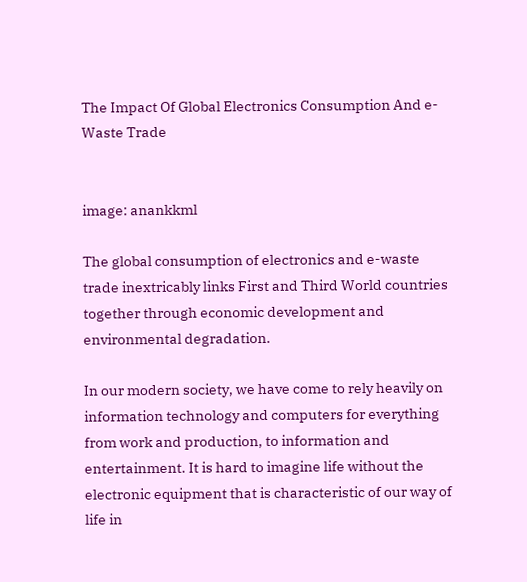The Impact Of Global Electronics Consumption And e-Waste Trade


image: anankkml

The global consumption of electronics and e-waste trade inextricably links First and Third World countries together through economic development and environmental degradation.

In our modern society, we have come to rely heavily on information technology and computers for everything from work and production, to information and entertainment. It is hard to imagine life without the electronic equipment that is characteristic of our way of life in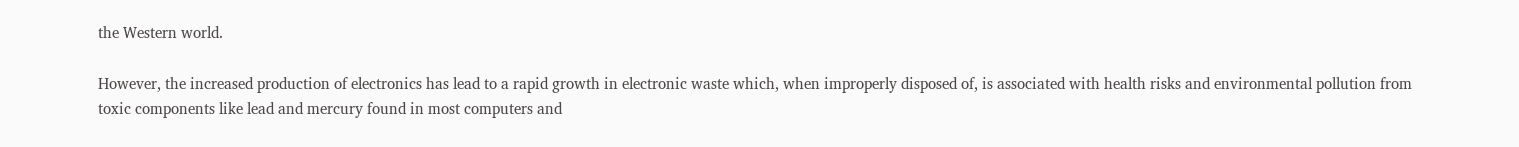the Western world.

However, the increased production of electronics has lead to a rapid growth in electronic waste which, when improperly disposed of, is associated with health risks and environmental pollution from toxic components like lead and mercury found in most computers and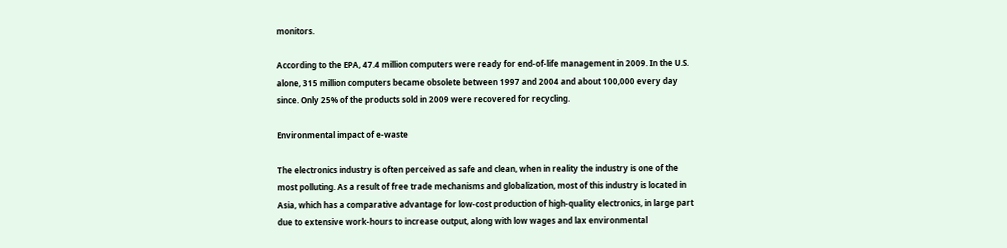monitors.

According to the EPA, 47.4 million computers were ready for end-of-life management in 2009. In the U.S. alone, 315 million computers became obsolete between 1997 and 2004 and about 100,000 every day since. Only 25% of the products sold in 2009 were recovered for recycling.

Environmental impact of e-waste

The electronics industry is often perceived as safe and clean, when in reality the industry is one of the most polluting. As a result of free trade mechanisms and globalization, most of this industry is located in Asia, which has a comparative advantage for low-cost production of high-quality electronics, in large part due to extensive work-hours to increase output, along with low wages and lax environmental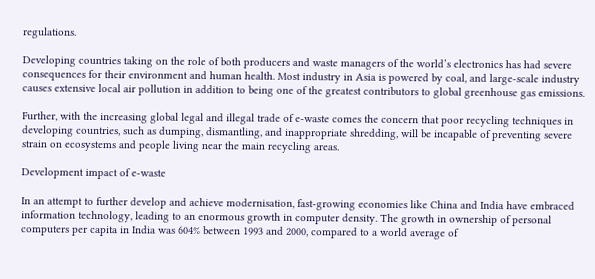regulations.

Developing countries taking on the role of both producers and waste managers of the world’s electronics has had severe consequences for their environment and human health. Most industry in Asia is powered by coal, and large-scale industry causes extensive local air pollution in addition to being one of the greatest contributors to global greenhouse gas emissions.

Further, with the increasing global legal and illegal trade of e-waste comes the concern that poor recycling techniques in developing countries, such as dumping, dismantling, and inappropriate shredding, will be incapable of preventing severe strain on ecosystems and people living near the main recycling areas.

Development impact of e-waste

In an attempt to further develop and achieve modernisation, fast-growing economies like China and India have embraced information technology, leading to an enormous growth in computer density. The growth in ownership of personal computers per capita in India was 604% between 1993 and 2000, compared to a world average of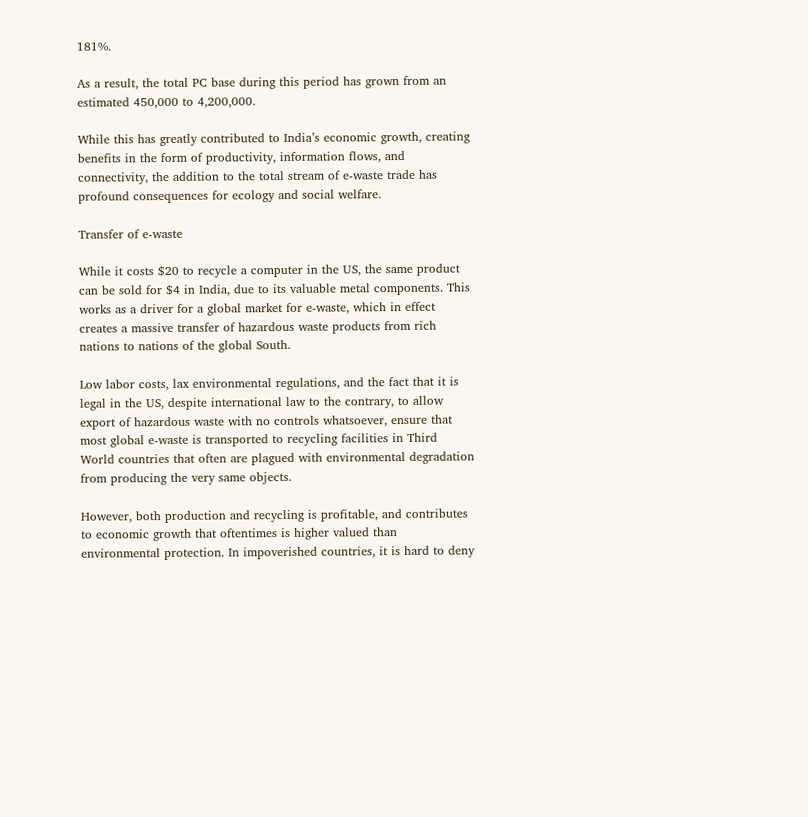181%.

As a result, the total PC base during this period has grown from an estimated 450,000 to 4,200,000.

While this has greatly contributed to India’s economic growth, creating benefits in the form of productivity, information flows, and connectivity, the addition to the total stream of e-waste trade has profound consequences for ecology and social welfare.

Transfer of e-waste

While it costs $20 to recycle a computer in the US, the same product can be sold for $4 in India, due to its valuable metal components. This works as a driver for a global market for e-waste, which in effect creates a massive transfer of hazardous waste products from rich nations to nations of the global South.

Low labor costs, lax environmental regulations, and the fact that it is legal in the US, despite international law to the contrary, to allow export of hazardous waste with no controls whatsoever, ensure that most global e-waste is transported to recycling facilities in Third World countries that often are plagued with environmental degradation from producing the very same objects.

However, both production and recycling is profitable, and contributes to economic growth that oftentimes is higher valued than environmental protection. In impoverished countries, it is hard to deny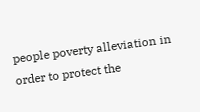people poverty alleviation in order to protect the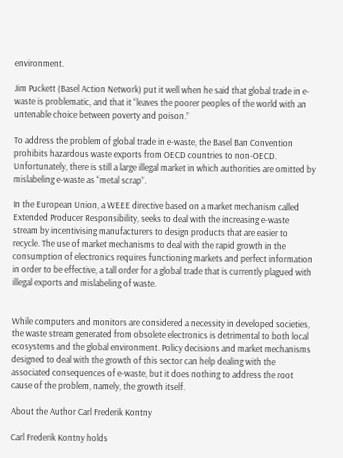environment.

Jim Puckett (Basel Action Network) put it well when he said that global trade in e-waste is problematic, and that it “leaves the poorer peoples of the world with an untenable choice between poverty and poison.”

To address the problem of global trade in e-waste, the Basel Ban Convention prohibits hazardous waste exports from OECD countries to non-OECD. Unfortunately, there is still a large illegal market in which authorities are omitted by mislabeling e-waste as “metal scrap”.

In the European Union, a WEEE directive based on a market mechanism called Extended Producer Responsibility, seeks to deal with the increasing e-waste stream by incentivising manufacturers to design products that are easier to recycle. The use of market mechanisms to deal with the rapid growth in the consumption of electronics requires functioning markets and perfect information in order to be effective, a tall order for a global trade that is currently plagued with illegal exports and mislabeling of waste.


While computers and monitors are considered a necessity in developed societies, the waste stream generated from obsolete electronics is detrimental to both local ecosystems and the global environment. Policy decisions and market mechanisms designed to deal with the growth of this sector can help dealing with the associated consequences of e-waste, but it does nothing to address the root cause of the problem, namely, the growth itself.

About the Author Carl Frederik Kontny

Carl Frederik Kontny holds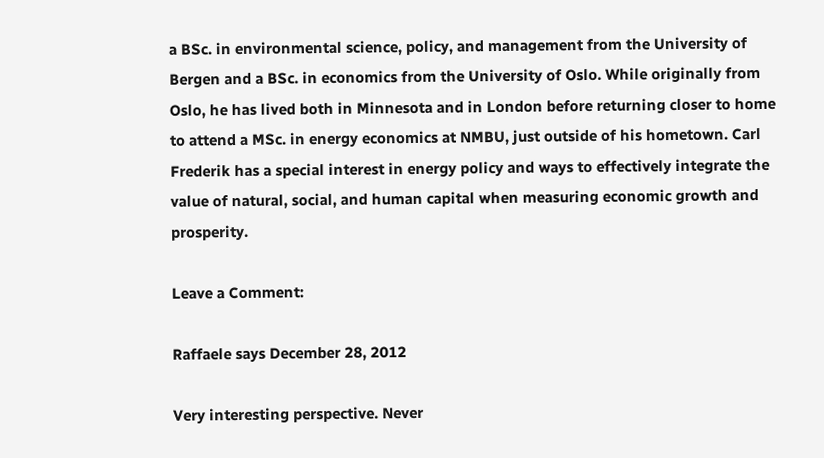a BSc. in environmental science, policy, and management from the University of Bergen and a BSc. in economics from the University of Oslo. While originally from Oslo, he has lived both in Minnesota and in London before returning closer to home to attend a MSc. in energy economics at NMBU, just outside of his hometown. Carl Frederik has a special interest in energy policy and ways to effectively integrate the value of natural, social, and human capital when measuring economic growth and prosperity.

Leave a Comment:

Raffaele says December 28, 2012

Very interesting perspective. Never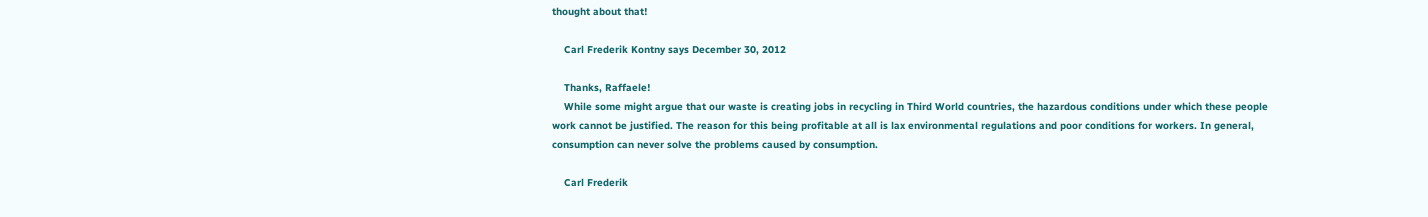thought about that!

    Carl Frederik Kontny says December 30, 2012

    Thanks, Raffaele!
    While some might argue that our waste is creating jobs in recycling in Third World countries, the hazardous conditions under which these people work cannot be justified. The reason for this being profitable at all is lax environmental regulations and poor conditions for workers. In general, consumption can never solve the problems caused by consumption.

    Carl Frederik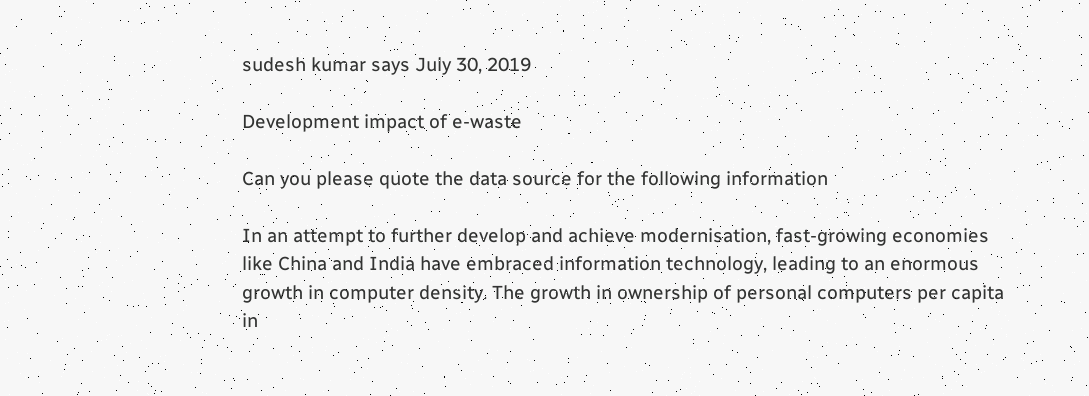sudesh kumar says July 30, 2019

Development impact of e-waste

Can you please quote the data source for the following information

In an attempt to further develop and achieve modernisation, fast-growing economies like China and India have embraced information technology, leading to an enormous growth in computer density. The growth in ownership of personal computers per capita in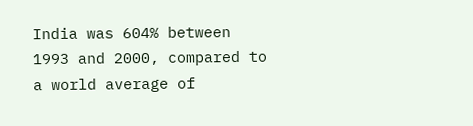India was 604% between 1993 and 2000, compared to a world average of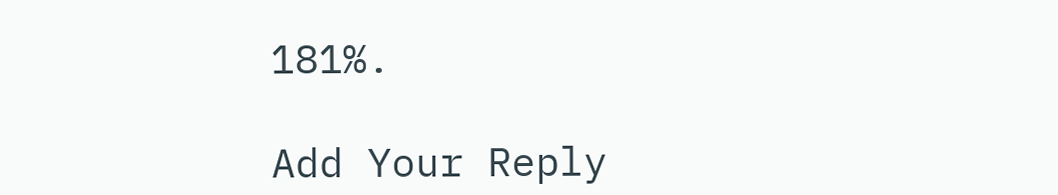181%.

Add Your Reply